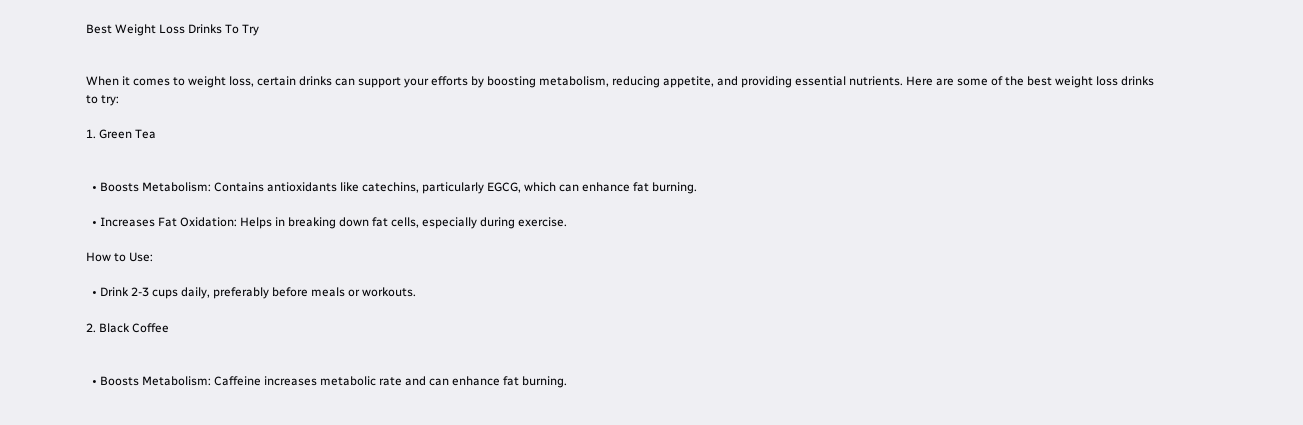Best Weight Loss Drinks To Try


When it comes to weight loss, certain drinks can support your efforts by boosting metabolism, reducing appetite, and providing essential nutrients. Here are some of the best weight loss drinks to try:

1. Green Tea


  • Boosts Metabolism: Contains antioxidants like catechins, particularly EGCG, which can enhance fat burning.

  • Increases Fat Oxidation: Helps in breaking down fat cells, especially during exercise.

How to Use:

  • Drink 2-3 cups daily, preferably before meals or workouts.

2. Black Coffee


  • Boosts Metabolism: Caffeine increases metabolic rate and can enhance fat burning.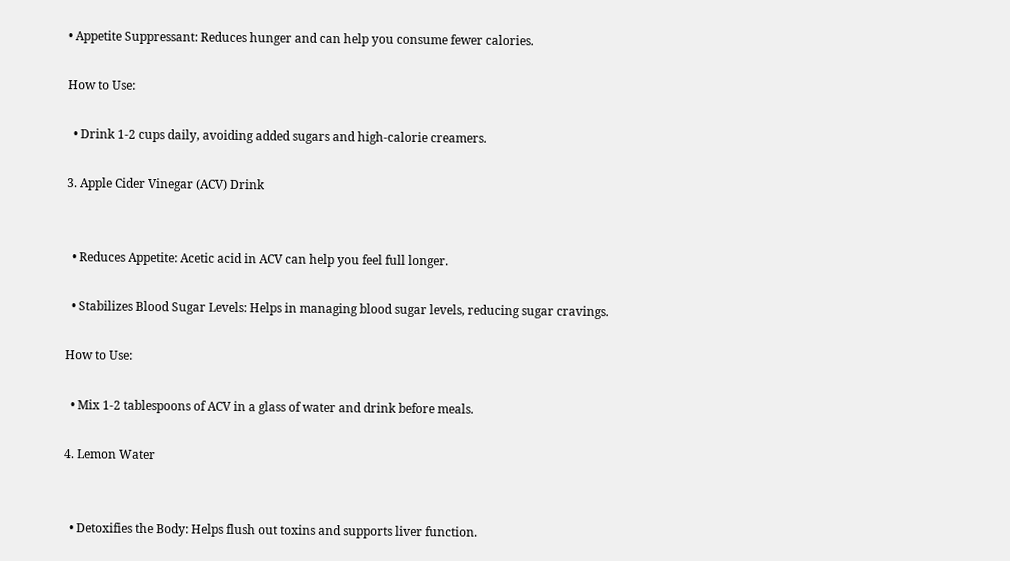• Appetite Suppressant: Reduces hunger and can help you consume fewer calories.

How to Use:

  • Drink 1-2 cups daily, avoiding added sugars and high-calorie creamers.

3. Apple Cider Vinegar (ACV) Drink


  • Reduces Appetite: Acetic acid in ACV can help you feel full longer.

  • Stabilizes Blood Sugar Levels: Helps in managing blood sugar levels, reducing sugar cravings.

How to Use:

  • Mix 1-2 tablespoons of ACV in a glass of water and drink before meals.

4. Lemon Water


  • Detoxifies the Body: Helps flush out toxins and supports liver function.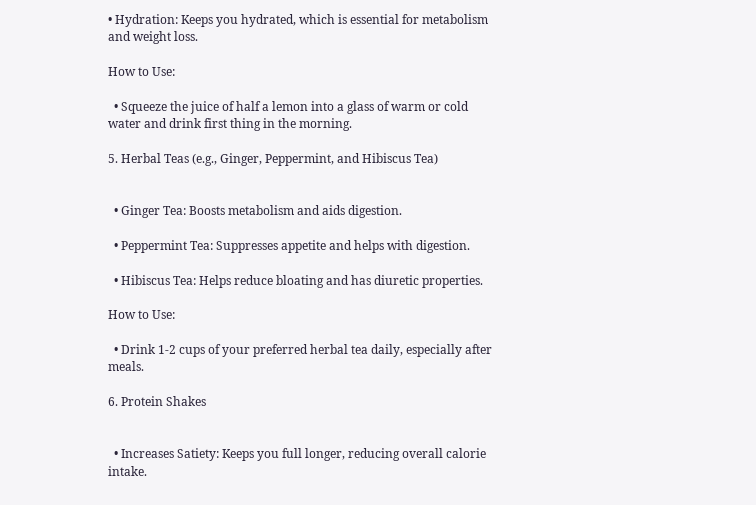• Hydration: Keeps you hydrated, which is essential for metabolism and weight loss.

How to Use:

  • Squeeze the juice of half a lemon into a glass of warm or cold water and drink first thing in the morning.

5. Herbal Teas (e.g., Ginger, Peppermint, and Hibiscus Tea)


  • Ginger Tea: Boosts metabolism and aids digestion.

  • Peppermint Tea: Suppresses appetite and helps with digestion.

  • Hibiscus Tea: Helps reduce bloating and has diuretic properties.

How to Use:

  • Drink 1-2 cups of your preferred herbal tea daily, especially after meals.

6. Protein Shakes


  • Increases Satiety: Keeps you full longer, reducing overall calorie intake.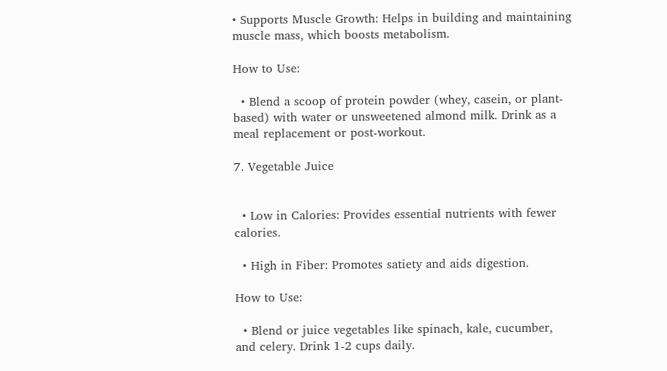• Supports Muscle Growth: Helps in building and maintaining muscle mass, which boosts metabolism.

How to Use:

  • Blend a scoop of protein powder (whey, casein, or plant-based) with water or unsweetened almond milk. Drink as a meal replacement or post-workout.

7. Vegetable Juice


  • Low in Calories: Provides essential nutrients with fewer calories.

  • High in Fiber: Promotes satiety and aids digestion.

How to Use:

  • Blend or juice vegetables like spinach, kale, cucumber, and celery. Drink 1-2 cups daily.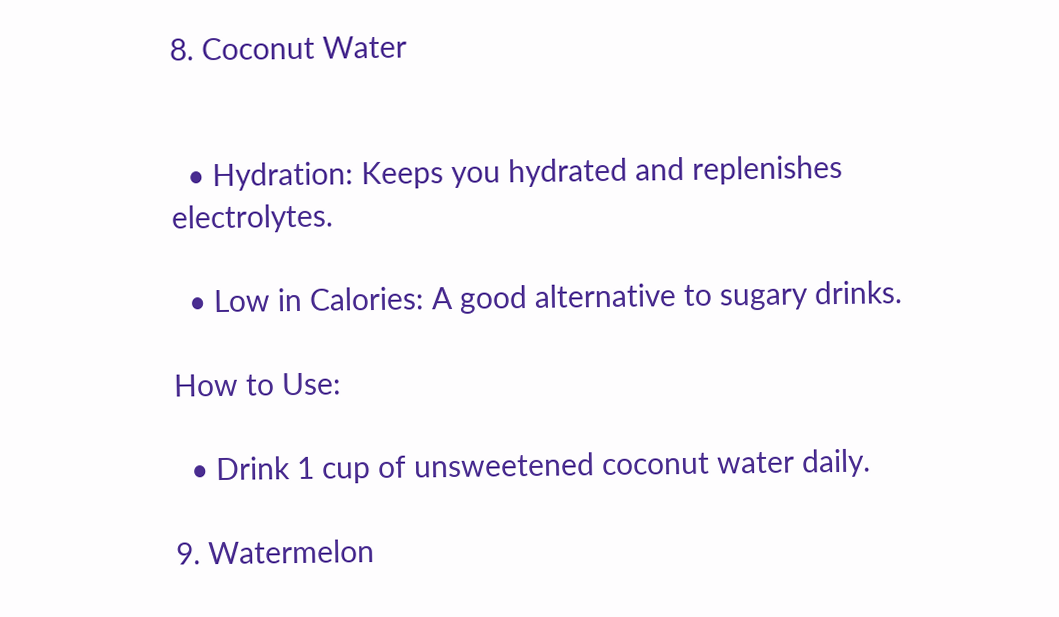8. Coconut Water


  • Hydration: Keeps you hydrated and replenishes electrolytes.

  • Low in Calories: A good alternative to sugary drinks.

How to Use:

  • Drink 1 cup of unsweetened coconut water daily.

9. Watermelon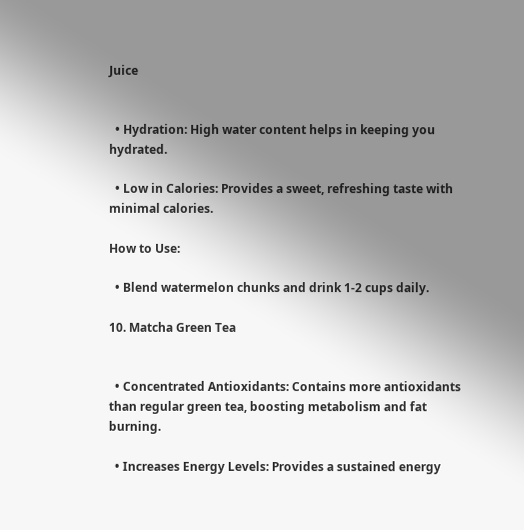Juice


  • Hydration: High water content helps in keeping you hydrated.

  • Low in Calories: Provides a sweet, refreshing taste with minimal calories.

How to Use:

  • Blend watermelon chunks and drink 1-2 cups daily.

10. Matcha Green Tea


  • Concentrated Antioxidants: Contains more antioxidants than regular green tea, boosting metabolism and fat burning.

  • Increases Energy Levels: Provides a sustained energy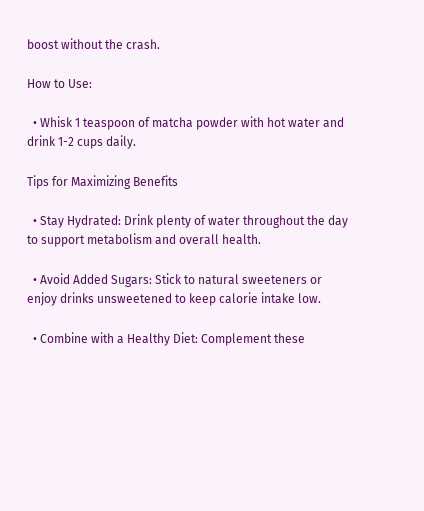boost without the crash.

How to Use:

  • Whisk 1 teaspoon of matcha powder with hot water and drink 1-2 cups daily.

Tips for Maximizing Benefits

  • Stay Hydrated: Drink plenty of water throughout the day to support metabolism and overall health.

  • Avoid Added Sugars: Stick to natural sweeteners or enjoy drinks unsweetened to keep calorie intake low.

  • Combine with a Healthy Diet: Complement these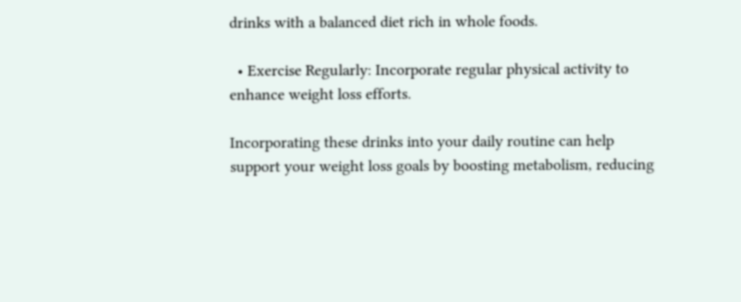drinks with a balanced diet rich in whole foods.

  • Exercise Regularly: Incorporate regular physical activity to enhance weight loss efforts.

Incorporating these drinks into your daily routine can help support your weight loss goals by boosting metabolism, reducing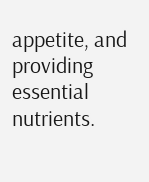appetite, and providing essential nutrients.